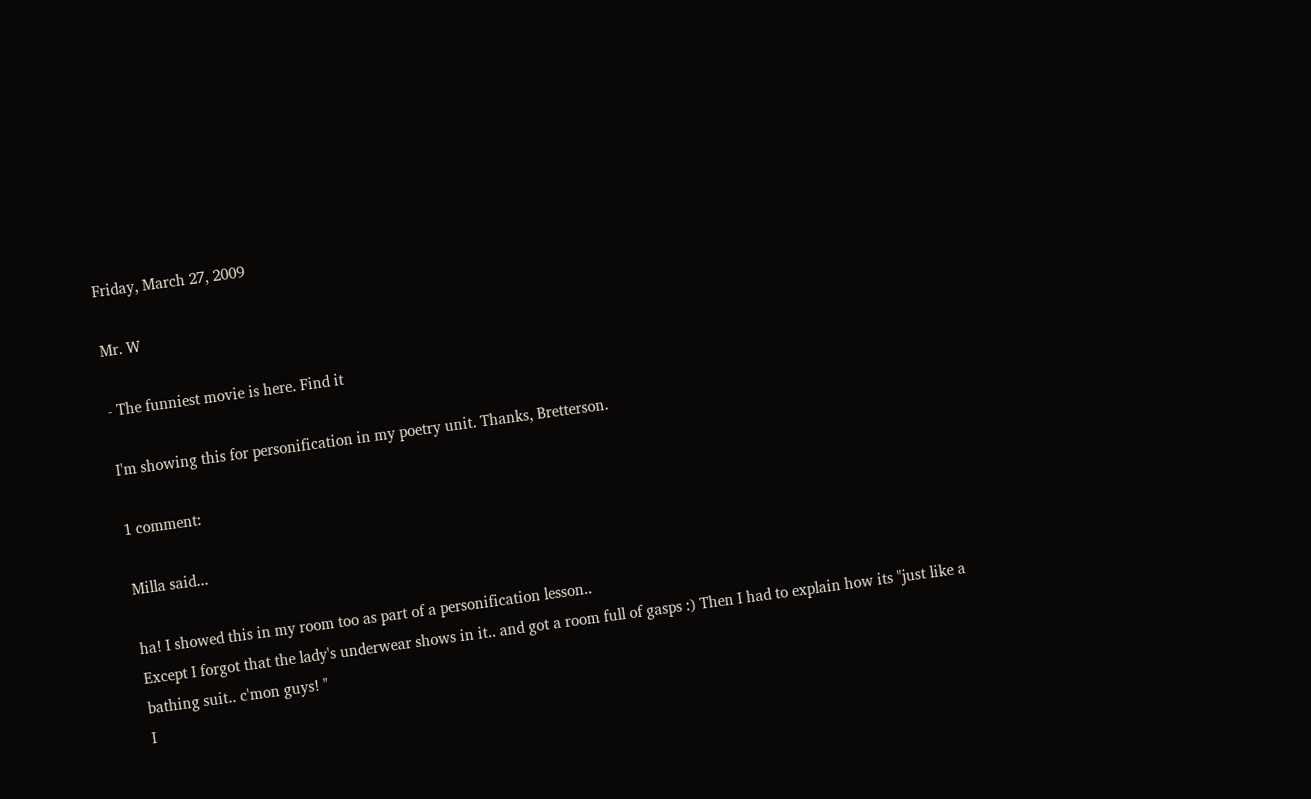Friday, March 27, 2009

Mr. W

- The funniest movie is here. Find it

I'm showing this for personification in my poetry unit. Thanks, Bretterson.

1 comment:

Milla said...

ha! I showed this in my room too as part of a personification lesson..
Except I forgot that the lady's underwear shows in it.. and got a room full of gasps :) Then I had to explain how its "just like a bathing suit.. c'mon guys! "
I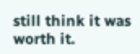still think it was worth it.